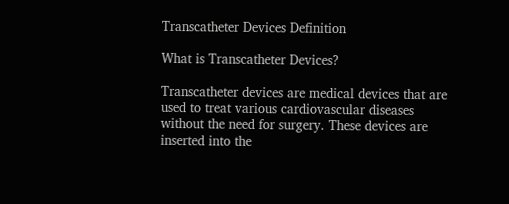Transcatheter Devices Definition

What is Transcatheter Devices?

Transcatheter devices are medical devices that are used to treat various cardiovascular diseases without the need for surgery. These devices are inserted into the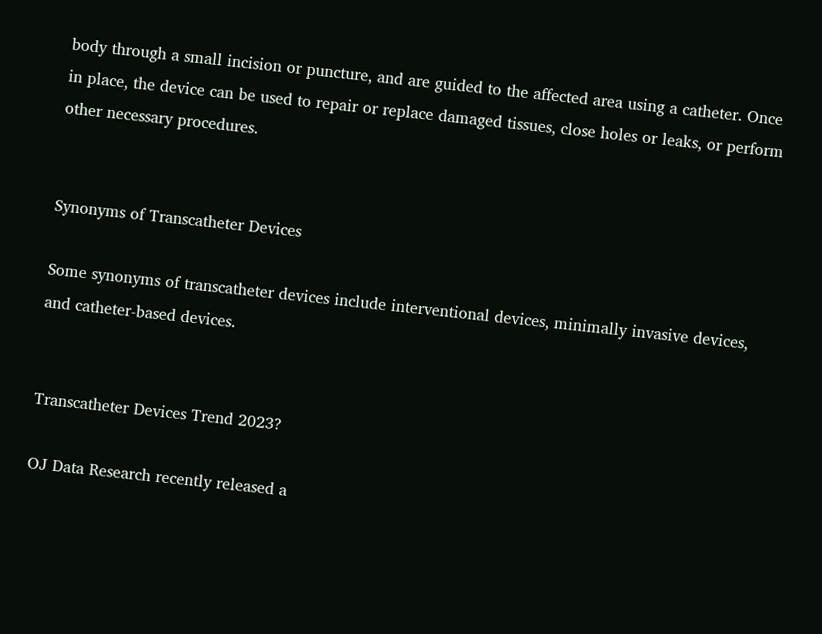body through a small incision or puncture, and are guided to the affected area using a catheter. Once in place, the device can be used to repair or replace damaged tissues, close holes or leaks, or perform other necessary procedures.


Synonyms of Transcatheter Devices

Some synonyms of transcatheter devices include interventional devices, minimally invasive devices, and catheter-based devices.


Transcatheter Devices Trend 2023?

OJ Data Research recently released a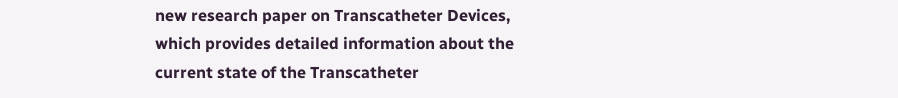new research paper on Transcatheter Devices, which provides detailed information about the current state of the Transcatheter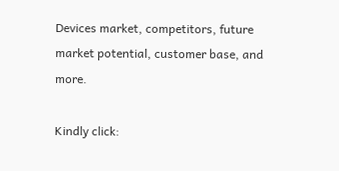Devices market, competitors, future market potential, customer base, and more.

Kindly click: